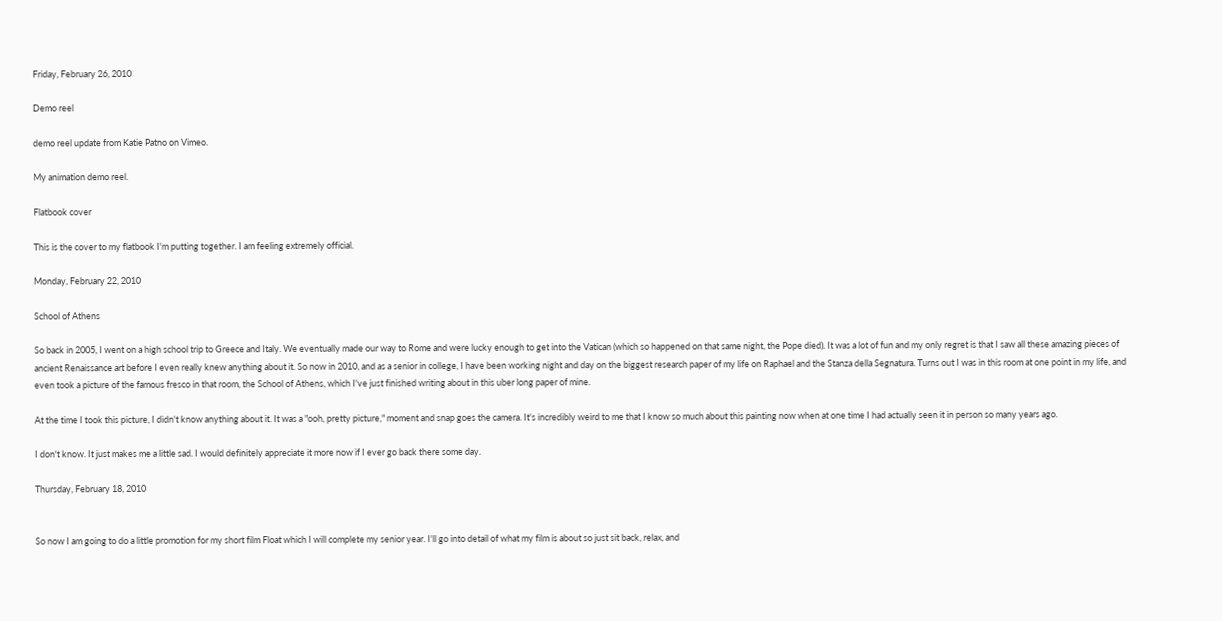Friday, February 26, 2010

Demo reel

demo reel update from Katie Patno on Vimeo.

My animation demo reel.

Flatbook cover

This is the cover to my flatbook I'm putting together. I am feeling extremely official.

Monday, February 22, 2010

School of Athens

So back in 2005, I went on a high school trip to Greece and Italy. We eventually made our way to Rome and were lucky enough to get into the Vatican (which so happened on that same night, the Pope died). It was a lot of fun and my only regret is that I saw all these amazing pieces of ancient Renaissance art before I even really knew anything about it. So now in 2010, and as a senior in college, I have been working night and day on the biggest research paper of my life on Raphael and the Stanza della Segnatura. Turns out I was in this room at one point in my life, and even took a picture of the famous fresco in that room, the School of Athens, which I've just finished writing about in this uber long paper of mine.

At the time I took this picture, I didn't know anything about it. It was a "ooh, pretty picture," moment and snap goes the camera. It's incredibly weird to me that I know so much about this painting now when at one time I had actually seen it in person so many years ago.

I don't know. It just makes me a little sad. I would definitely appreciate it more now if I ever go back there some day.

Thursday, February 18, 2010


So now I am going to do a little promotion for my short film Float which I will complete my senior year. I'll go into detail of what my film is about so just sit back, relax, and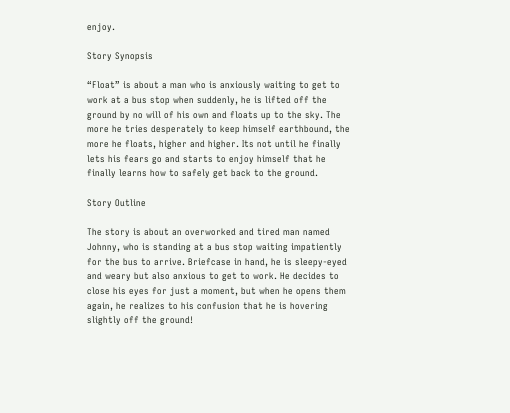enjoy.

Story Synopsis

“Float” is about a man who is anxiously waiting to get to work at a bus stop when suddenly, he is lifted off the ground by no will of his own and floats up to the sky. The more he tries desperately to keep himself earthbound, the more he floats, higher and higher. Its not until he finally lets his fears go and starts to enjoy himself that he finally learns how to safely get back to the ground.

Story Outline

The story is about an overworked and tired man named Johnny, who is standing at a bus stop waiting impatiently for the bus to arrive. Briefcase in hand, he is sleepy-eyed and weary but also anxious to get to work. He decides to close his eyes for just a moment, but when he opens them again, he realizes to his confusion that he is hovering slightly off the ground!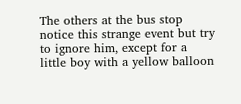The others at the bus stop notice this strange event but try to ignore him, except for a little boy with a yellow balloon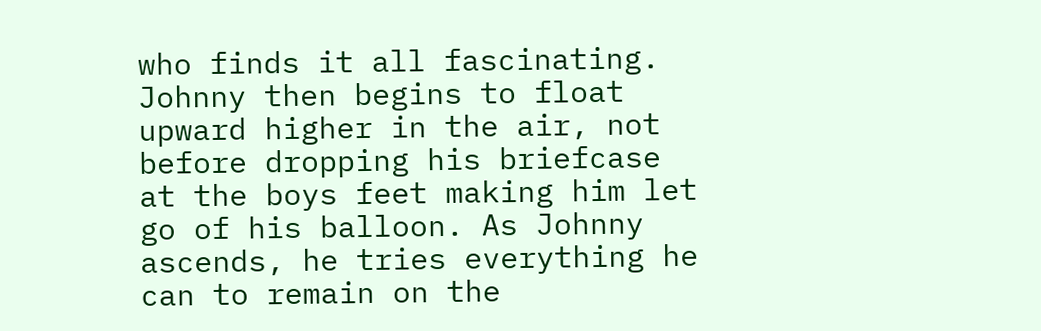who finds it all fascinating. Johnny then begins to float upward higher in the air, not before dropping his briefcase at the boys feet making him let go of his balloon. As Johnny ascends, he tries everything he can to remain on the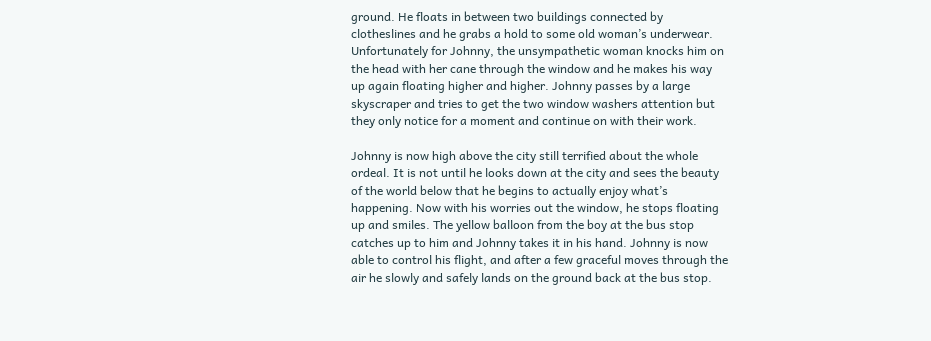ground. He floats in between two buildings connected by clotheslines and he grabs a hold to some old woman’s underwear. Unfortunately for Johnny, the unsympathetic woman knocks him on the head with her cane through the window and he makes his way up again floating higher and higher. Johnny passes by a large skyscraper and tries to get the two window washers attention but they only notice for a moment and continue on with their work.

Johnny is now high above the city still terrified about the whole ordeal. It is not until he looks down at the city and sees the beauty of the world below that he begins to actually enjoy what’s happening. Now with his worries out the window, he stops floating up and smiles. The yellow balloon from the boy at the bus stop catches up to him and Johnny takes it in his hand. Johnny is now able to control his flight, and after a few graceful moves through the air he slowly and safely lands on the ground back at the bus stop.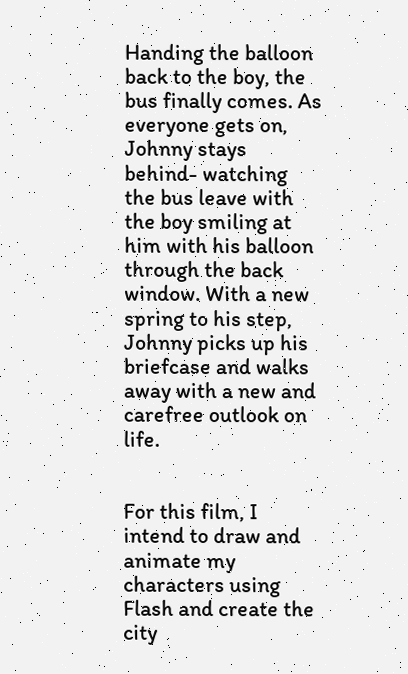Handing the balloon back to the boy, the bus finally comes. As everyone gets on, Johnny stays behind- watching the bus leave with the boy smiling at him with his balloon through the back window. With a new spring to his step, Johnny picks up his briefcase and walks away with a new and carefree outlook on life.


For this film, I intend to draw and animate my characters using Flash and create the city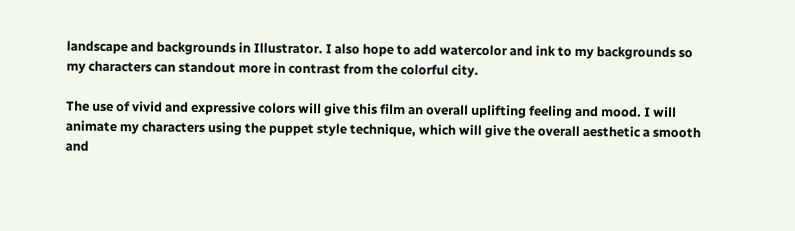landscape and backgrounds in Illustrator. I also hope to add watercolor and ink to my backgrounds so my characters can standout more in contrast from the colorful city.

The use of vivid and expressive colors will give this film an overall uplifting feeling and mood. I will animate my characters using the puppet style technique, which will give the overall aesthetic a smooth and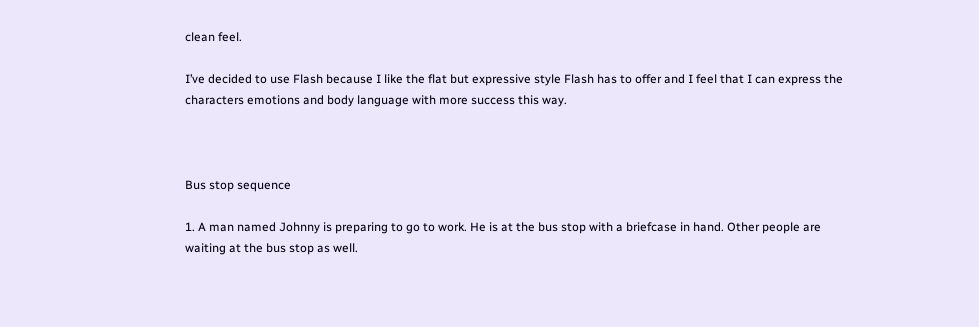clean feel.

I’ve decided to use Flash because I like the flat but expressive style Flash has to offer and I feel that I can express the characters emotions and body language with more success this way.



Bus stop sequence

1. A man named Johnny is preparing to go to work. He is at the bus stop with a briefcase in hand. Other people are waiting at the bus stop as well.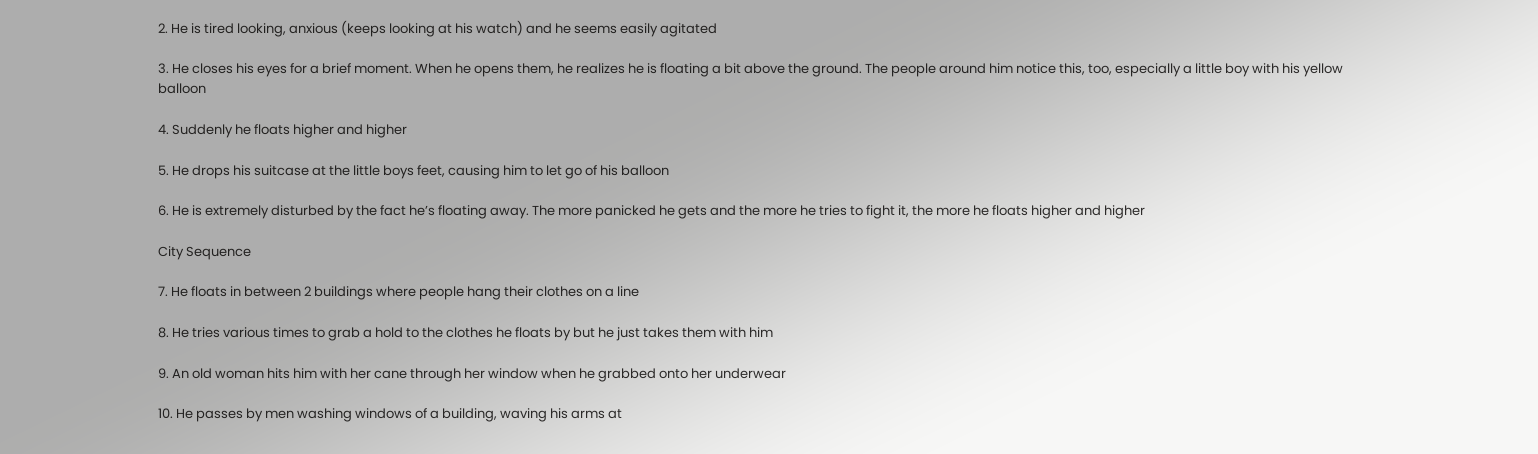2. He is tired looking, anxious (keeps looking at his watch) and he seems easily agitated

3. He closes his eyes for a brief moment. When he opens them, he realizes he is floating a bit above the ground. The people around him notice this, too, especially a little boy with his yellow balloon

4. Suddenly he floats higher and higher

5. He drops his suitcase at the little boys feet, causing him to let go of his balloon

6. He is extremely disturbed by the fact he’s floating away. The more panicked he gets and the more he tries to fight it, the more he floats higher and higher

City Sequence

7. He floats in between 2 buildings where people hang their clothes on a line

8. He tries various times to grab a hold to the clothes he floats by but he just takes them with him

9. An old woman hits him with her cane through her window when he grabbed onto her underwear

10. He passes by men washing windows of a building, waving his arms at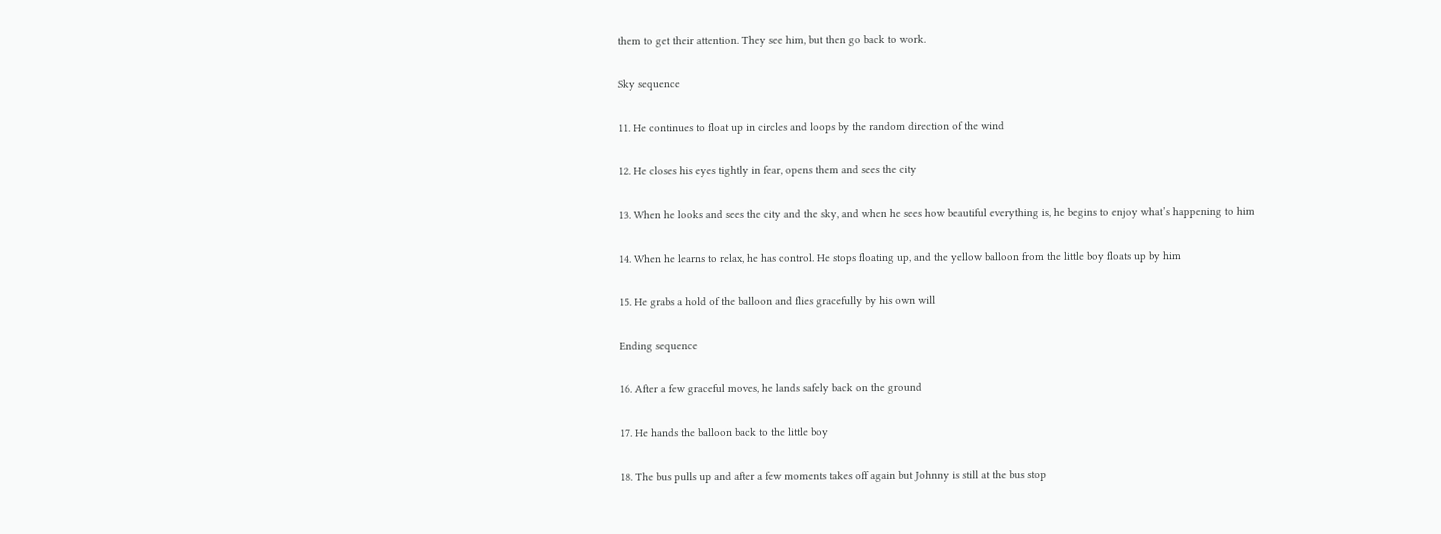them to get their attention. They see him, but then go back to work.

Sky sequence

11. He continues to float up in circles and loops by the random direction of the wind

12. He closes his eyes tightly in fear, opens them and sees the city

13. When he looks and sees the city and the sky, and when he sees how beautiful everything is, he begins to enjoy what’s happening to him

14. When he learns to relax, he has control. He stops floating up, and the yellow balloon from the little boy floats up by him

15. He grabs a hold of the balloon and flies gracefully by his own will

Ending sequence

16. After a few graceful moves, he lands safely back on the ground

17. He hands the balloon back to the little boy

18. The bus pulls up and after a few moments takes off again but Johnny is still at the bus stop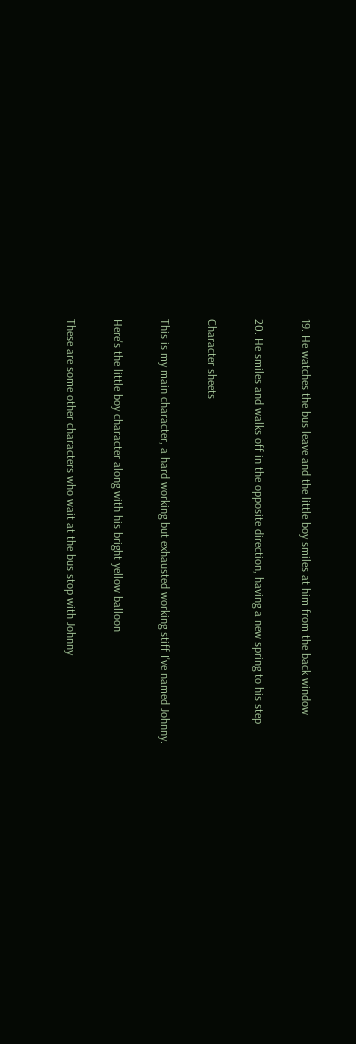19. He watches the bus leave and the little boy smiles at him from the back window

20. He smiles and walks off in the opposite direction, having a new spring to his step

Character sheets

This is my main character, a hard working but exhausted working stiff I've named Johnny.

Here's the little boy character along with his bright yellow balloon

These are some other characters who wait at the bus stop with Johnny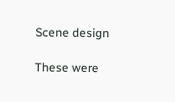Scene design

These were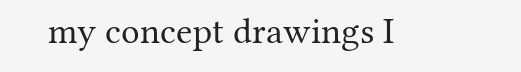my concept drawings I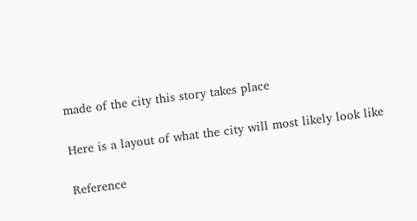made of the city this story takes place

Here is a layout of what the city will most likely look like

Reference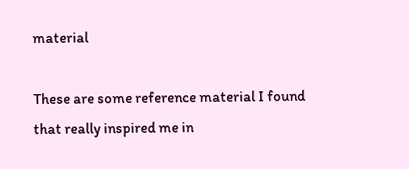material

These are some reference material I found that really inspired me in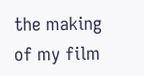the making of my film